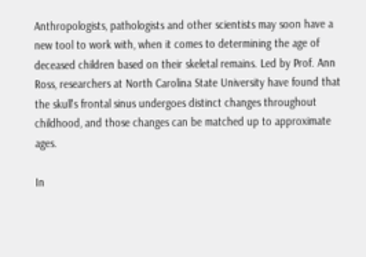Anthropologists, pathologists and other scientists may soon have a new tool to work with, when it comes to determining the age of deceased children based on their skeletal remains. Led by Prof. Ann Ross, researchers at North Carolina State University have found that the skull's frontal sinus undergoes distinct changes throughout childhood, and those changes can be matched up to approximate ages.

In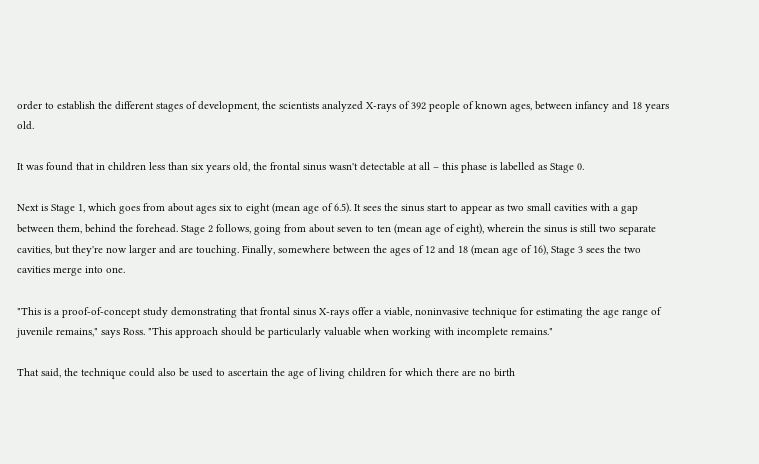order to establish the different stages of development, the scientists analyzed X-rays of 392 people of known ages, between infancy and 18 years old.

It was found that in children less than six years old, the frontal sinus wasn't detectable at all – this phase is labelled as Stage 0.

Next is Stage 1, which goes from about ages six to eight (mean age of 6.5). It sees the sinus start to appear as two small cavities with a gap between them, behind the forehead. Stage 2 follows, going from about seven to ten (mean age of eight), wherein the sinus is still two separate cavities, but they're now larger and are touching. Finally, somewhere between the ages of 12 and 18 (mean age of 16), Stage 3 sees the two cavities merge into one.

"This is a proof-of-concept study demonstrating that frontal sinus X-rays offer a viable, noninvasive technique for estimating the age range of juvenile remains," says Ross. "This approach should be particularly valuable when working with incomplete remains."

That said, the technique could also be used to ascertain the age of living children for which there are no birth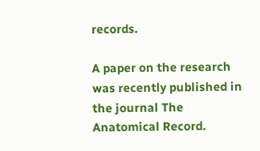records.

A paper on the research was recently published in the journal The Anatomical Record.